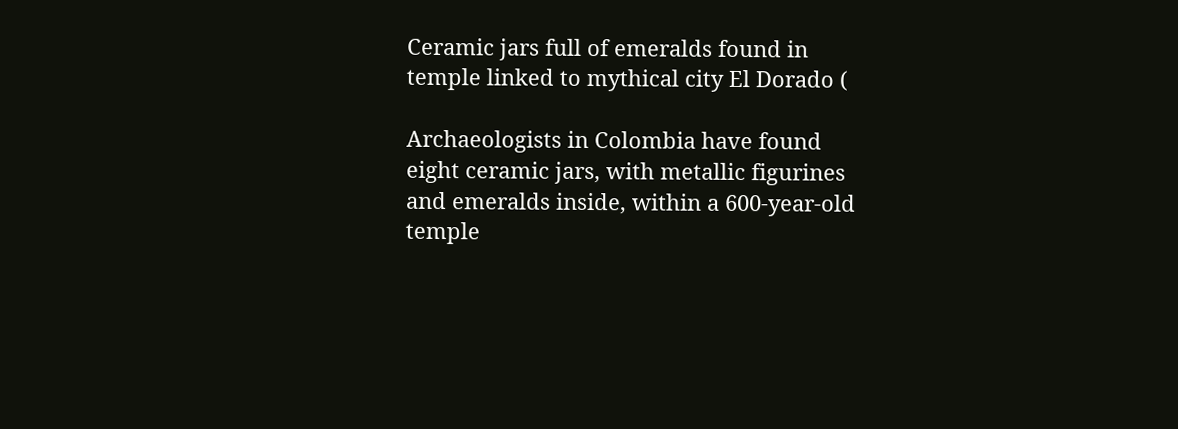Ceramic jars full of emeralds found in temple linked to mythical city El Dorado (

Archaeologists in Colombia have found eight ceramic jars, with metallic figurines and emeralds inside, within a 600-year-old temple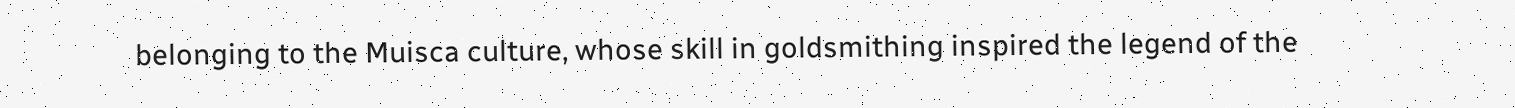belonging to the Muisca culture, whose skill in goldsmithing inspired the legend of the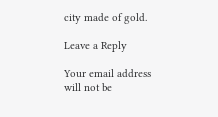city made of gold.

Leave a Reply

Your email address will not be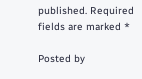published. Required fields are marked *

Posted by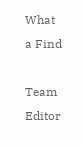What a Find

Team Editor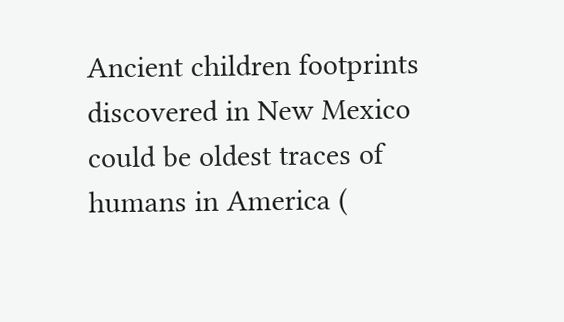Ancient children footprints discovered in New Mexico could be oldest traces of humans in America (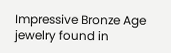Impressive Bronze Age jewelry found in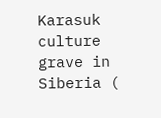Karasuk culture grave in Siberia (